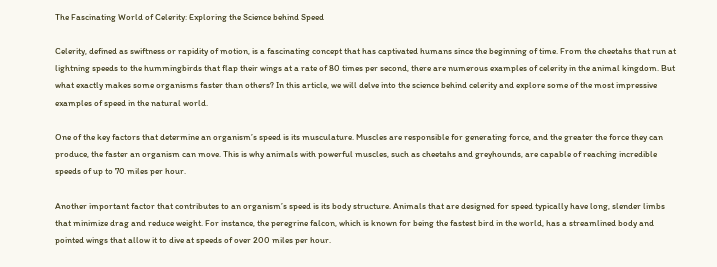The Fascinating World of Celerity: Exploring the Science behind Speed

Celerity, defined as swiftness or rapidity of motion, is a fascinating concept that has captivated humans since the beginning of time. From the cheetahs that run at lightning speeds to the hummingbirds that flap their wings at a rate of 80 times per second, there are numerous examples of celerity in the animal kingdom. But what exactly makes some organisms faster than others? In this article, we will delve into the science behind celerity and explore some of the most impressive examples of speed in the natural world.

One of the key factors that determine an organism’s speed is its musculature. Muscles are responsible for generating force, and the greater the force they can produce, the faster an organism can move. This is why animals with powerful muscles, such as cheetahs and greyhounds, are capable of reaching incredible speeds of up to 70 miles per hour.

Another important factor that contributes to an organism’s speed is its body structure. Animals that are designed for speed typically have long, slender limbs that minimize drag and reduce weight. For instance, the peregrine falcon, which is known for being the fastest bird in the world, has a streamlined body and pointed wings that allow it to dive at speeds of over 200 miles per hour.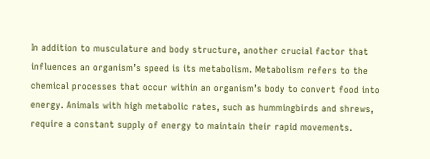In addition to musculature and body structure, another crucial factor that influences an organism’s speed is its metabolism. Metabolism refers to the chemical processes that occur within an organism’s body to convert food into energy. Animals with high metabolic rates, such as hummingbirds and shrews, require a constant supply of energy to maintain their rapid movements.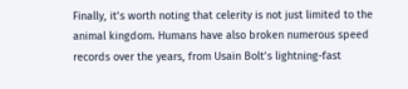Finally, it’s worth noting that celerity is not just limited to the animal kingdom. Humans have also broken numerous speed records over the years, from Usain Bolt’s lightning-fast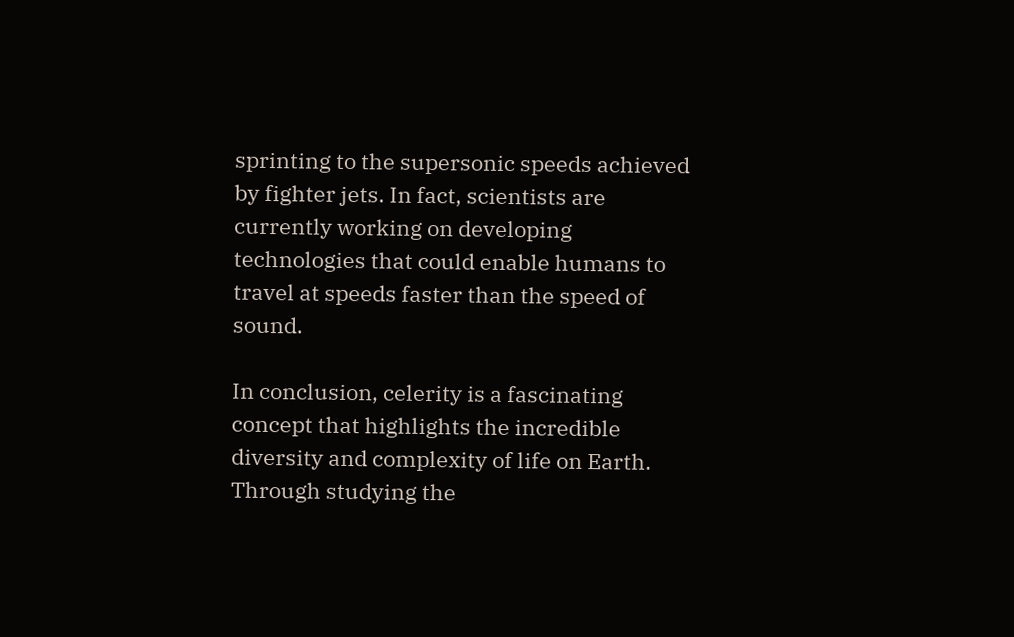sprinting to the supersonic speeds achieved by fighter jets. In fact, scientists are currently working on developing technologies that could enable humans to travel at speeds faster than the speed of sound.

In conclusion, celerity is a fascinating concept that highlights the incredible diversity and complexity of life on Earth. Through studying the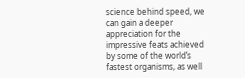science behind speed, we can gain a deeper appreciation for the impressive feats achieved by some of the world’s fastest organisms, as well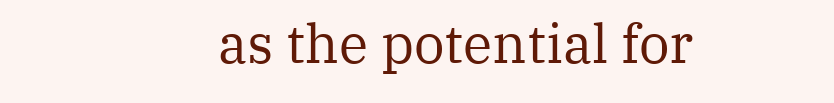as the potential for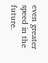even greater speed in the future.